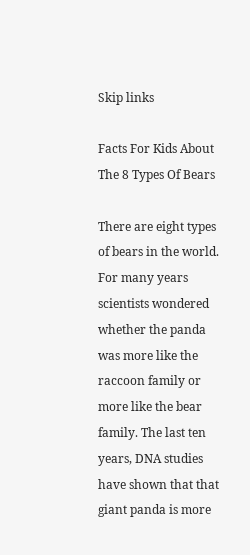Skip links

Facts For Kids About The 8 Types Of Bears

There are eight types of bears in the world. For many years scientists wondered whether the panda was more like the raccoon family or more like the bear family. The last ten years, DNA studies have shown that that giant panda is more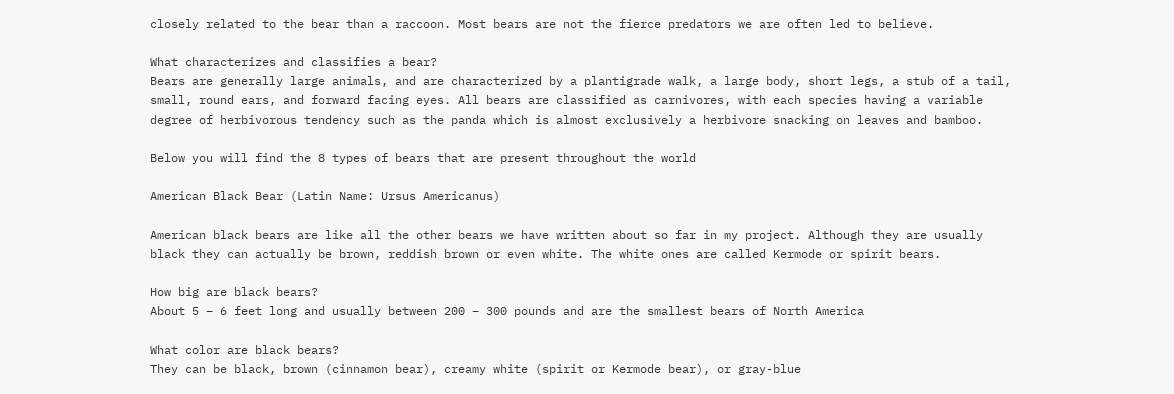closely related to the bear than a raccoon. Most bears are not the fierce predators we are often led to believe.

What characterizes and classifies a bear?
Bears are generally large animals, and are characterized by a plantigrade walk, a large body, short legs, a stub of a tail, small, round ears, and forward facing eyes. All bears are classified as carnivores, with each species having a variable degree of herbivorous tendency such as the panda which is almost exclusively a herbivore snacking on leaves and bamboo.

Below you will find the 8 types of bears that are present throughout the world

American Black Bear (Latin Name: Ursus Americanus)

American black bears are like all the other bears we have written about so far in my project. Although they are usually black they can actually be brown, reddish brown or even white. The white ones are called Kermode or spirit bears.

How big are black bears?
About 5 – 6 feet long and usually between 200 – 300 pounds and are the smallest bears of North America

What color are black bears?
They can be black, brown (cinnamon bear), creamy white (spirit or Kermode bear), or gray-blue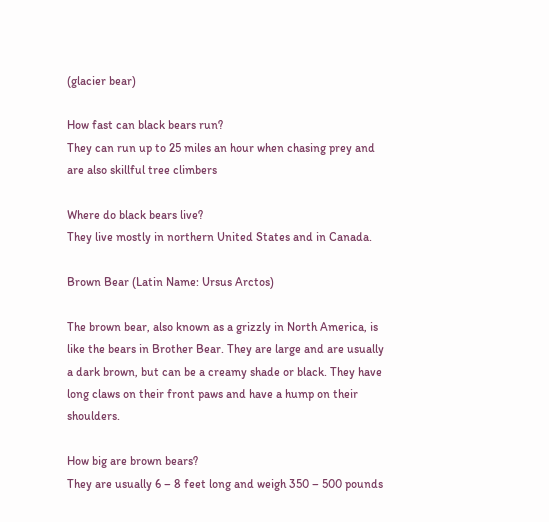(glacier bear)

How fast can black bears run?
They can run up to 25 miles an hour when chasing prey and are also skillful tree climbers

Where do black bears live?
They live mostly in northern United States and in Canada.

Brown Bear (Latin Name: Ursus Arctos)

The brown bear, also known as a grizzly in North America, is like the bears in Brother Bear. They are large and are usually a dark brown, but can be a creamy shade or black. They have long claws on their front paws and have a hump on their shoulders.

How big are brown bears?
They are usually 6 – 8 feet long and weigh 350 – 500 pounds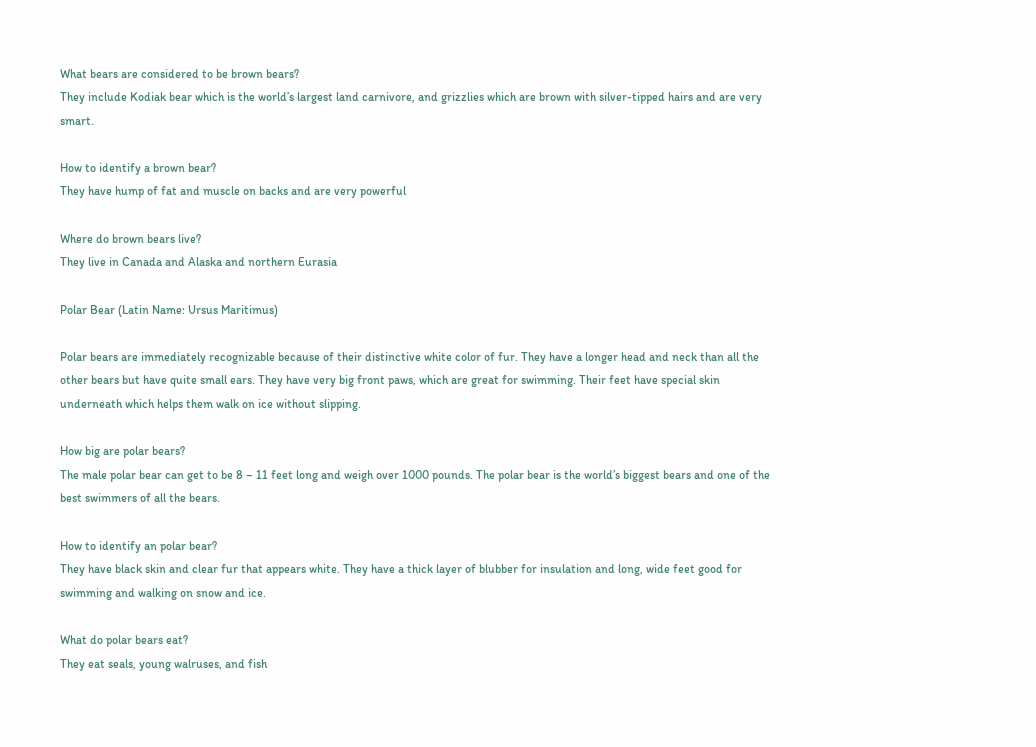What bears are considered to be brown bears?
They include Kodiak bear which is the world’s largest land carnivore, and grizzlies which are brown with silver-tipped hairs and are very smart.

How to identify a brown bear?
They have hump of fat and muscle on backs and are very powerful

Where do brown bears live?
They live in Canada and Alaska and northern Eurasia

Polar Bear (Latin Name: Ursus Maritimus)

Polar bears are immediately recognizable because of their distinctive white color of fur. They have a longer head and neck than all the other bears but have quite small ears. They have very big front paws, which are great for swimming. Their feet have special skin underneath which helps them walk on ice without slipping.

How big are polar bears?
The male polar bear can get to be 8 – 11 feet long and weigh over 1000 pounds. The polar bear is the world’s biggest bears and one of the best swimmers of all the bears.

How to identify an polar bear?
They have black skin and clear fur that appears white. They have a thick layer of blubber for insulation and long, wide feet good for swimming and walking on snow and ice.

What do polar bears eat?
They eat seals, young walruses, and fish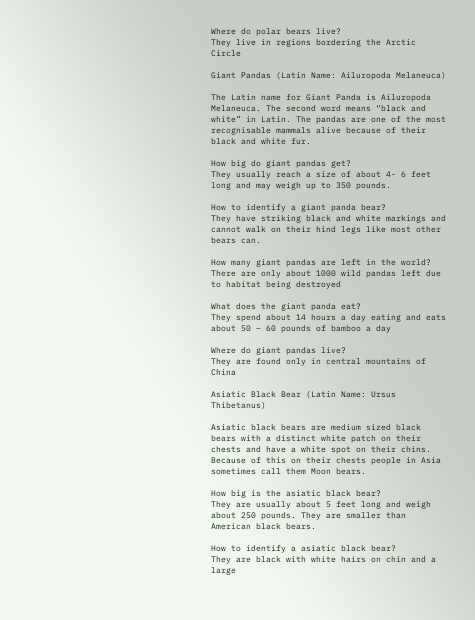Where do polar bears live?
They live in regions bordering the Arctic Circle

Giant Pandas (Latin Name: Ailuropoda Melaneuca)

The Latin name for Giant Panda is Ailuropoda Melaneuca. The second word means “black and white” in Latin. The pandas are one of the most recognisable mammals alive because of their black and white fur.

How big do giant pandas get?
They usually reach a size of about 4- 6 feet long and may weigh up to 350 pounds.

How to identify a giant panda bear?
They have striking black and white markings and cannot walk on their hind legs like most other bears can.

How many giant pandas are left in the world?
There are only about 1000 wild pandas left due to habitat being destroyed

What does the giant panda eat?
They spend about 14 hours a day eating and eats about 50 – 60 pounds of bamboo a day

Where do giant pandas live?
They are found only in central mountains of China

Asiatic Black Bear (Latin Name: Ursus Thibetanus)

Asiatic black bears are medium sized black bears with a distinct white patch on their chests and have a white spot on their chins. Because of this on their chests people in Asia sometimes call them Moon bears.

How big is the asiatic black bear?
They are usually about 5 feet long and weigh about 250 pounds. They are smaller than American black bears.

How to identify a asiatic black bear?
They are black with white hairs on chin and a large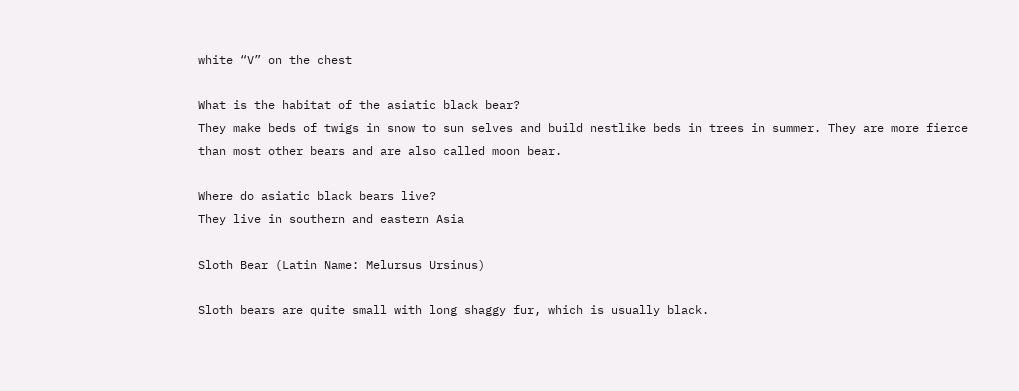white “V” on the chest

What is the habitat of the asiatic black bear?
They make beds of twigs in snow to sun selves and build nestlike beds in trees in summer. They are more fierce than most other bears and are also called moon bear.

Where do asiatic black bears live?
They live in southern and eastern Asia

Sloth Bear (Latin Name: Melursus Ursinus)

Sloth bears are quite small with long shaggy fur, which is usually black.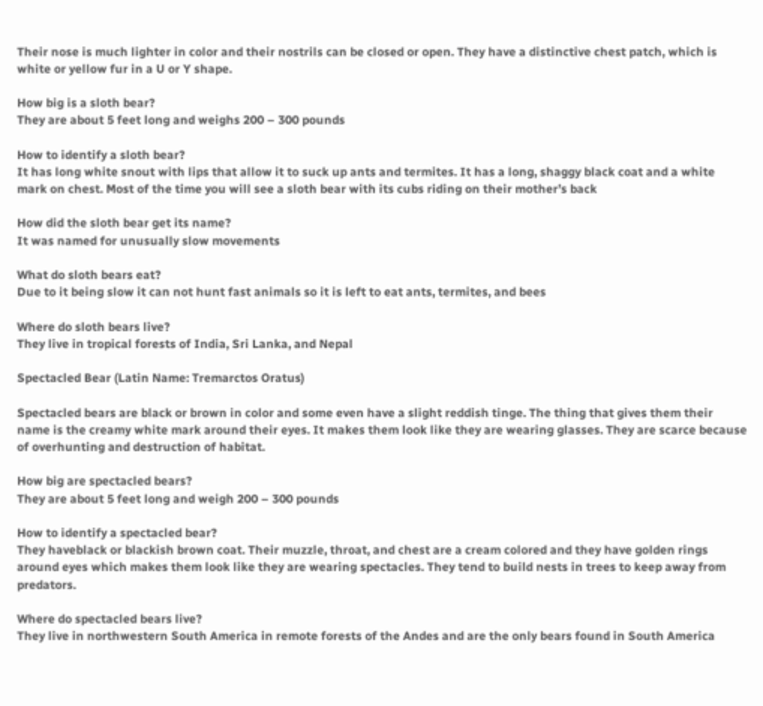Their nose is much lighter in color and their nostrils can be closed or open. They have a distinctive chest patch, which is white or yellow fur in a U or Y shape.

How big is a sloth bear?
They are about 5 feet long and weighs 200 – 300 pounds

How to identify a sloth bear?
It has long white snout with lips that allow it to suck up ants and termites. It has a long, shaggy black coat and a white mark on chest. Most of the time you will see a sloth bear with its cubs riding on their mother’s back

How did the sloth bear get its name?
It was named for unusually slow movements

What do sloth bears eat?
Due to it being slow it can not hunt fast animals so it is left to eat ants, termites, and bees

Where do sloth bears live?
They live in tropical forests of India, Sri Lanka, and Nepal

Spectacled Bear (Latin Name: Tremarctos Oratus)

Spectacled bears are black or brown in color and some even have a slight reddish tinge. The thing that gives them their name is the creamy white mark around their eyes. It makes them look like they are wearing glasses. They are scarce because of overhunting and destruction of habitat.

How big are spectacled bears?
They are about 5 feet long and weigh 200 – 300 pounds

How to identify a spectacled bear?
They haveblack or blackish brown coat. Their muzzle, throat, and chest are a cream colored and they have golden rings around eyes which makes them look like they are wearing spectacles. They tend to build nests in trees to keep away from predators.

Where do spectacled bears live?
They live in northwestern South America in remote forests of the Andes and are the only bears found in South America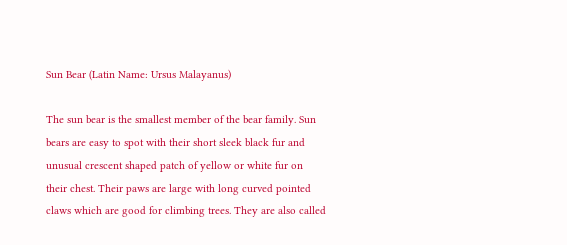Sun Bear (Latin Name: Ursus Malayanus)

The sun bear is the smallest member of the bear family. Sun bears are easy to spot with their short sleek black fur and unusual crescent shaped patch of yellow or white fur on their chest. Their paws are large with long curved pointed claws which are good for climbing trees. They are also called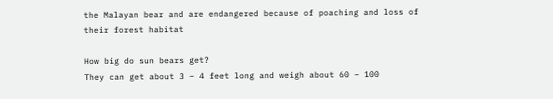the Malayan bear and are endangered because of poaching and loss of their forest habitat

How big do sun bears get?
They can get about 3 – 4 feet long and weigh about 60 – 100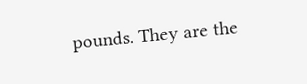pounds. They are the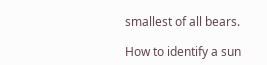smallest of all bears.

How to identify a sun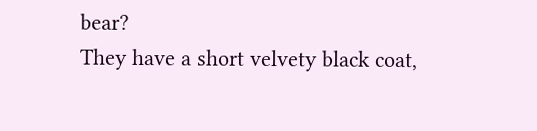bear?
They have a short velvety black coat,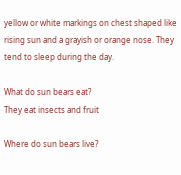yellow or white markings on chest shaped like rising sun and a grayish or orange nose. They tend to sleep during the day.

What do sun bears eat?
They eat insects and fruit

Where do sun bears live?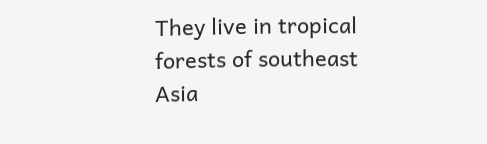They live in tropical forests of southeast Asia